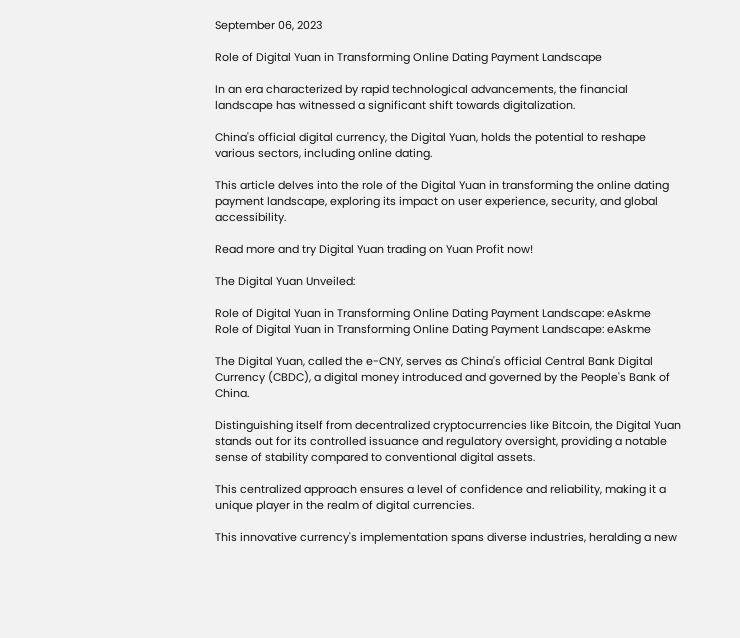September 06, 2023

Role of Digital Yuan in Transforming Online Dating Payment Landscape

In an era characterized by rapid technological advancements, the financial landscape has witnessed a significant shift towards digitalization.

China's official digital currency, the Digital Yuan, holds the potential to reshape various sectors, including online dating.

This article delves into the role of the Digital Yuan in transforming the online dating payment landscape, exploring its impact on user experience, security, and global accessibility.

Read more and try Digital Yuan trading on Yuan Profit now!

The Digital Yuan Unveiled:

Role of Digital Yuan in Transforming Online Dating Payment Landscape: eAskme
Role of Digital Yuan in Transforming Online Dating Payment Landscape: eAskme

The Digital Yuan, called the e-CNY, serves as China's official Central Bank Digital Currency (CBDC), a digital money introduced and governed by the People's Bank of China.

Distinguishing itself from decentralized cryptocurrencies like Bitcoin, the Digital Yuan stands out for its controlled issuance and regulatory oversight, providing a notable sense of stability compared to conventional digital assets.

This centralized approach ensures a level of confidence and reliability, making it a unique player in the realm of digital currencies.

This innovative currency's implementation spans diverse industries, heralding a new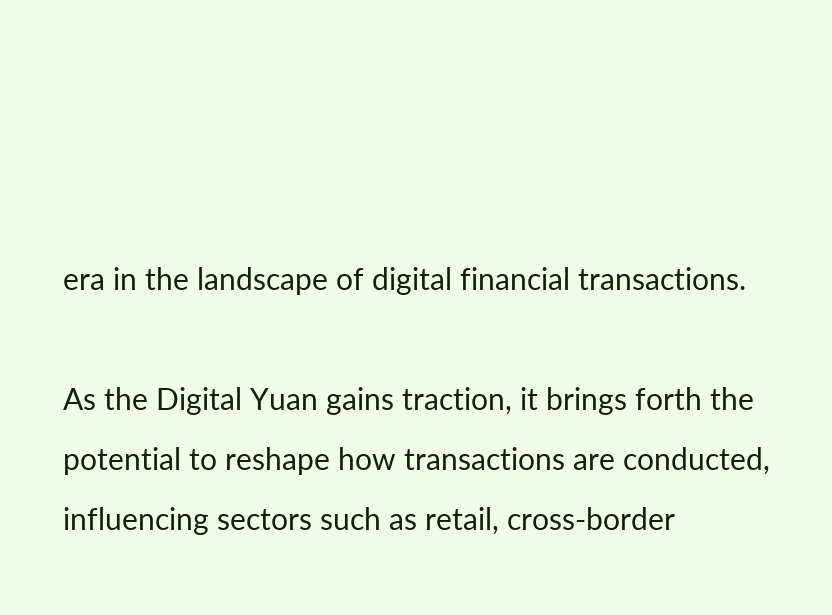era in the landscape of digital financial transactions.

As the Digital Yuan gains traction, it brings forth the potential to reshape how transactions are conducted, influencing sectors such as retail, cross-border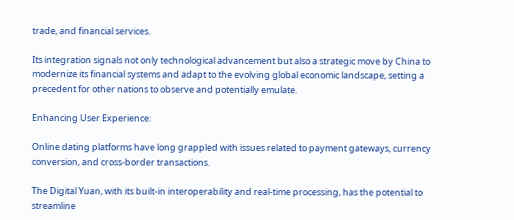trade, and financial services.

Its integration signals not only technological advancement but also a strategic move by China to modernize its financial systems and adapt to the evolving global economic landscape, setting a precedent for other nations to observe and potentially emulate.

Enhancing User Experience:

Online dating platforms have long grappled with issues related to payment gateways, currency conversion, and cross-border transactions.

The Digital Yuan, with its built-in interoperability and real-time processing, has the potential to streamline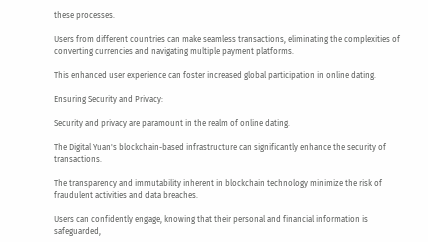these processes.

Users from different countries can make seamless transactions, eliminating the complexities of converting currencies and navigating multiple payment platforms.

This enhanced user experience can foster increased global participation in online dating.

Ensuring Security and Privacy:

Security and privacy are paramount in the realm of online dating.

The Digital Yuan's blockchain-based infrastructure can significantly enhance the security of transactions.

The transparency and immutability inherent in blockchain technology minimize the risk of fraudulent activities and data breaches.

Users can confidently engage, knowing that their personal and financial information is safeguarded,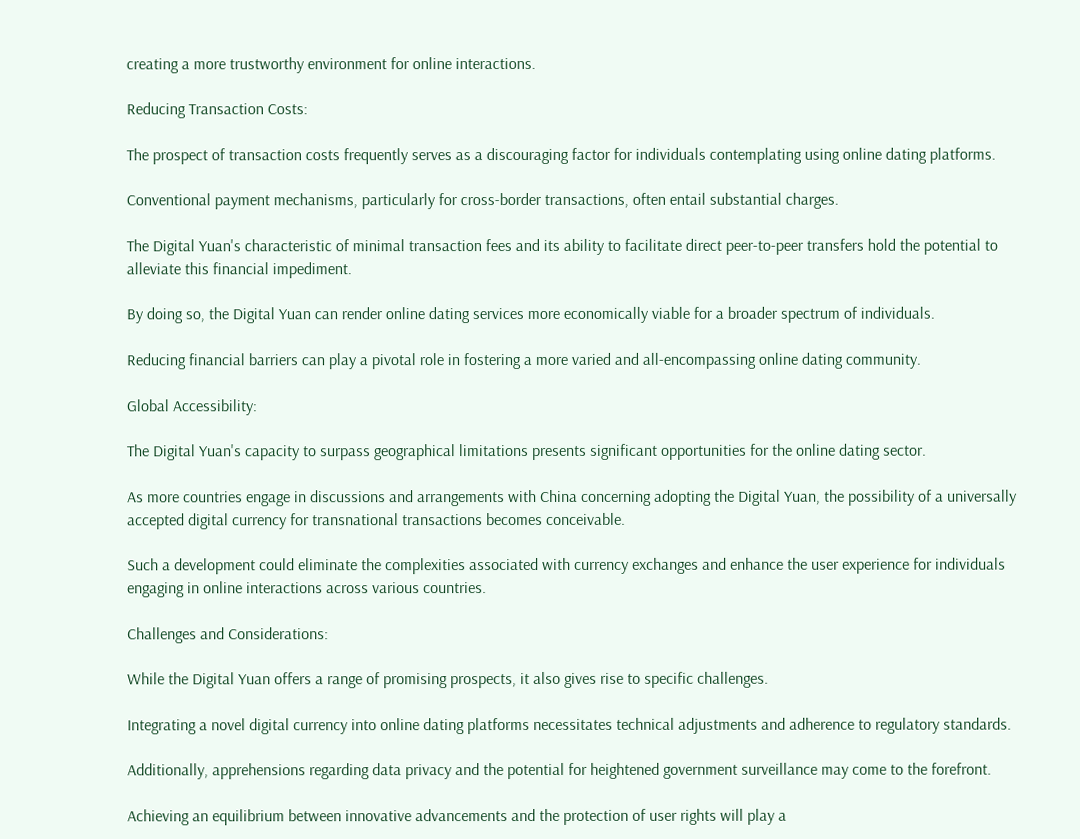creating a more trustworthy environment for online interactions.

Reducing Transaction Costs:

The prospect of transaction costs frequently serves as a discouraging factor for individuals contemplating using online dating platforms.

Conventional payment mechanisms, particularly for cross-border transactions, often entail substantial charges.

The Digital Yuan's characteristic of minimal transaction fees and its ability to facilitate direct peer-to-peer transfers hold the potential to alleviate this financial impediment.

By doing so, the Digital Yuan can render online dating services more economically viable for a broader spectrum of individuals.

Reducing financial barriers can play a pivotal role in fostering a more varied and all-encompassing online dating community.

Global Accessibility:

The Digital Yuan's capacity to surpass geographical limitations presents significant opportunities for the online dating sector.

As more countries engage in discussions and arrangements with China concerning adopting the Digital Yuan, the possibility of a universally accepted digital currency for transnational transactions becomes conceivable.

Such a development could eliminate the complexities associated with currency exchanges and enhance the user experience for individuals engaging in online interactions across various countries.

Challenges and Considerations:

While the Digital Yuan offers a range of promising prospects, it also gives rise to specific challenges.

Integrating a novel digital currency into online dating platforms necessitates technical adjustments and adherence to regulatory standards.

Additionally, apprehensions regarding data privacy and the potential for heightened government surveillance may come to the forefront.

Achieving an equilibrium between innovative advancements and the protection of user rights will play a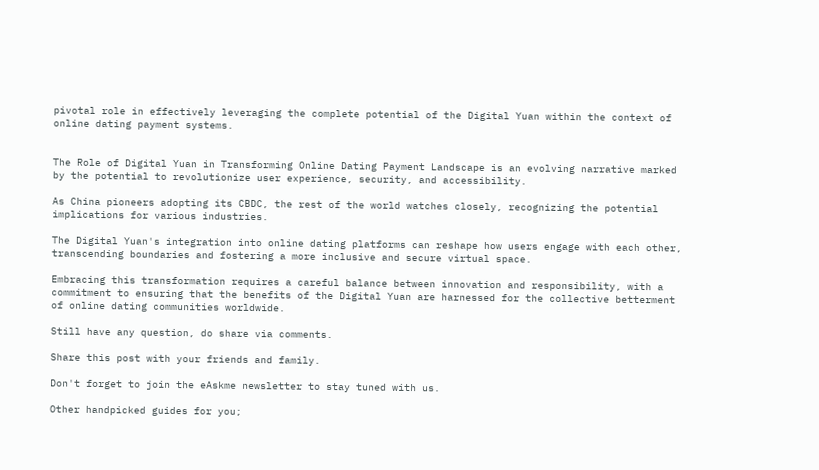pivotal role in effectively leveraging the complete potential of the Digital Yuan within the context of online dating payment systems.


The Role of Digital Yuan in Transforming Online Dating Payment Landscape is an evolving narrative marked by the potential to revolutionize user experience, security, and accessibility.

As China pioneers adopting its CBDC, the rest of the world watches closely, recognizing the potential implications for various industries.

The Digital Yuan's integration into online dating platforms can reshape how users engage with each other, transcending boundaries and fostering a more inclusive and secure virtual space.

Embracing this transformation requires a careful balance between innovation and responsibility, with a commitment to ensuring that the benefits of the Digital Yuan are harnessed for the collective betterment of online dating communities worldwide.

Still have any question, do share via comments.

Share this post with your friends and family.

Don't forget to join the eAskme newsletter to stay tuned with us.

Other handpicked guides for you;